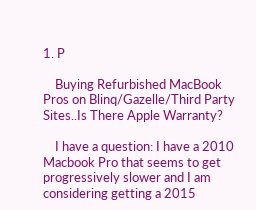1. P

    Buying Refurbished MacBook Pros on Blinq/Gazelle/Third Party Sites..Is There Apple Warranty?

    I have a question: I have a 2010 Macbook Pro that seems to get progressively slower and I am considering getting a 2015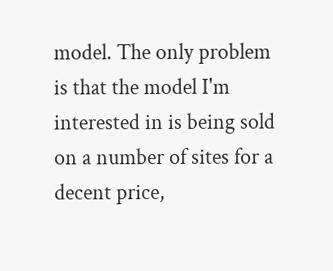model. The only problem is that the model I'm interested in is being sold on a number of sites for a decent price,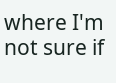where I'm not sure if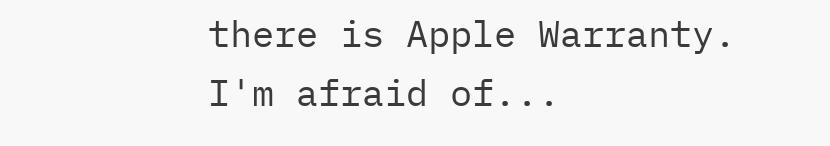there is Apple Warranty. I'm afraid of...